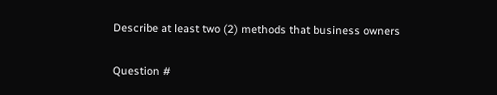Describe at least two (2) methods that business owners

Question #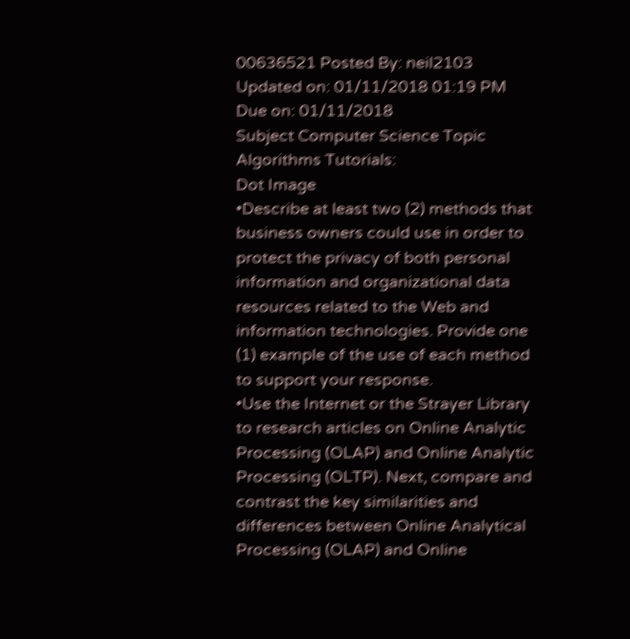00636521 Posted By: neil2103 Updated on: 01/11/2018 01:19 PM Due on: 01/11/2018
Subject Computer Science Topic Algorithms Tutorials:
Dot Image
•Describe at least two (2) methods that business owners could use in order to protect the privacy of both personal information and organizational data resources related to the Web and information technologies. Provide one (1) example of the use of each method to support your response.
•Use the Internet or the Strayer Library to research articles on Online Analytic Processing (OLAP) and Online Analytic Processing (OLTP). Next, compare and contrast the key similarities and differences between Online Analytical Processing (OLAP) and Online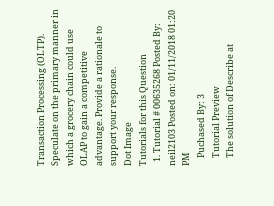Transaction Processing (OLTP). Speculate on the primary manner in which a grocery chain could use OLAP to gain a competitive advantage. Provide a rationale to support your response.
Dot Image
Tutorials for this Question
  1. Tutorial # 00635268 Posted By: neil2103 Posted on: 01/11/2018 01:20 PM
    Puchased By: 3
    Tutorial Preview
    The solution of Describe at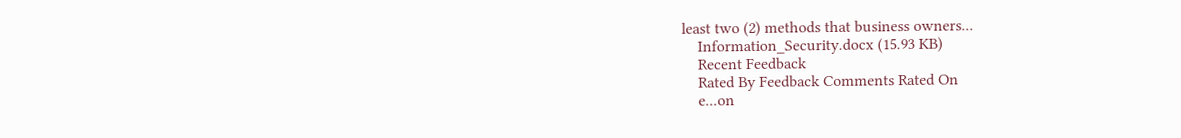least two (2) methods that business owners...
    Information_Security.docx (15.93 KB)
    Recent Feedback
    Rated By Feedback Comments Rated On
    e...on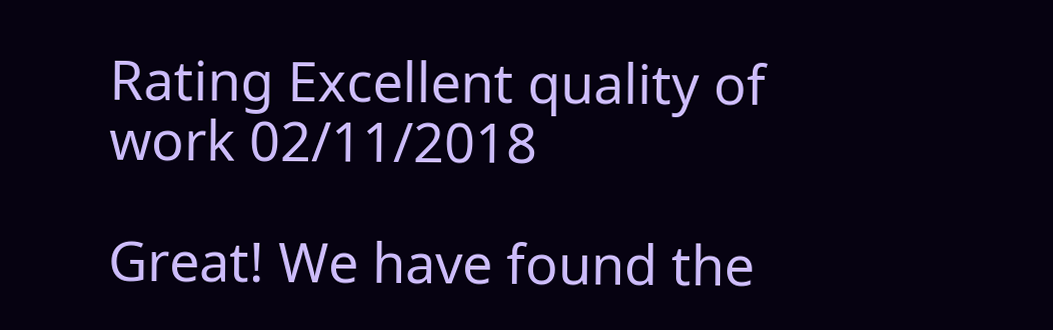Rating Excellent quality of work 02/11/2018

Great! We have found the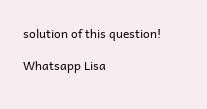solution of this question!

Whatsapp Lisa